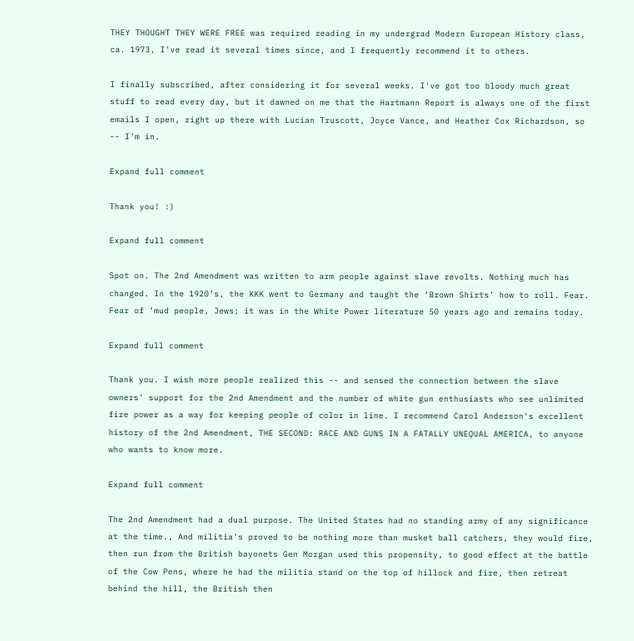THEY THOUGHT THEY WERE FREE was required reading in my undergrad Modern European History class, ca. 1973, I've read it several times since, and I frequently recommend it to others.

I finally subscribed, after considering it for several weeks. I've got too bloody much great stuff to read every day, but it dawned on me that the Hartmann Report is always one of the first emails I open, right up there with Lucian Truscott, Joyce Vance, and Heather Cox Richardson, so -- I'm in.

Expand full comment

Thank you! :)

Expand full comment

Spot on. The 2nd Amendment was written to arm people against slave revolts. Nothing much has changed. In the 1920’s, the KKK went to Germany and taught the ‘Brown Shirts’ how to roll. Fear. Fear of ‘mud people, Jews; it was in the White Power literature 50 years ago and remains today.

Expand full comment

Thank you. I wish more people realized this -- and sensed the connection between the slave owners' support for the 2nd Amendment and the number of white gun enthusiasts who see unlimited fire power as a way for keeping people of color in line. I recommend Carol Anderson's excellent history of the 2nd Amendment, THE SECOND: RACE AND GUNS IN A FATALLY UNEQUAL AMERICA, to anyone who wants to know more.

Expand full comment

The 2nd Amendment had a dual purpose. The United States had no standing army of any significance at the time., And militia's proved to be nothing more than musket ball catchers, they would fire, then run from the British bayonets Gen Morgan used this propensity, to good effect at the battle of the Cow Pens, where he had the militia stand on the top of hillock and fire, then retreat behind the hill, the British then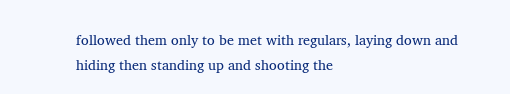followed them only to be met with regulars, laying down and hiding then standing up and shooting the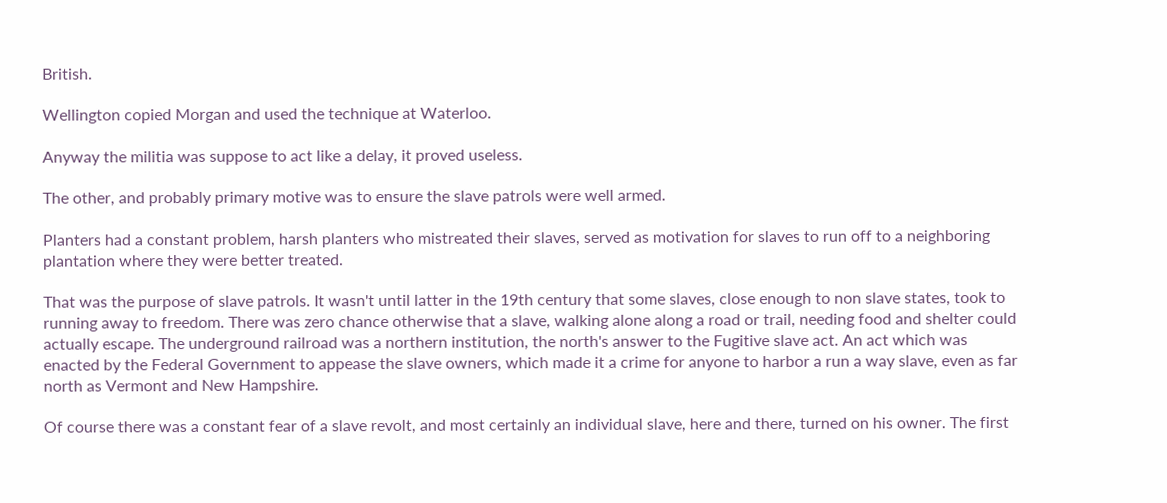British.

Wellington copied Morgan and used the technique at Waterloo.

Anyway the militia was suppose to act like a delay, it proved useless.

The other, and probably primary motive was to ensure the slave patrols were well armed.

Planters had a constant problem, harsh planters who mistreated their slaves, served as motivation for slaves to run off to a neighboring plantation where they were better treated.

That was the purpose of slave patrols. It wasn't until latter in the 19th century that some slaves, close enough to non slave states, took to running away to freedom. There was zero chance otherwise that a slave, walking alone along a road or trail, needing food and shelter could actually escape. The underground railroad was a northern institution, the north's answer to the Fugitive slave act. An act which was enacted by the Federal Government to appease the slave owners, which made it a crime for anyone to harbor a run a way slave, even as far north as Vermont and New Hampshire.

Of course there was a constant fear of a slave revolt, and most certainly an individual slave, here and there, turned on his owner. The first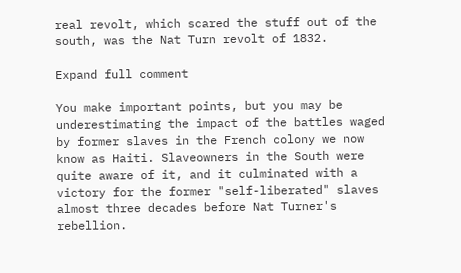real revolt, which scared the stuff out of the south, was the Nat Turn revolt of 1832.

Expand full comment

You make important points, but you may be underestimating the impact of the battles waged by former slaves in the French colony we now know as Haiti. Slaveowners in the South were quite aware of it, and it culminated with a victory for the former "self-liberated" slaves almost three decades before Nat Turner's rebellion.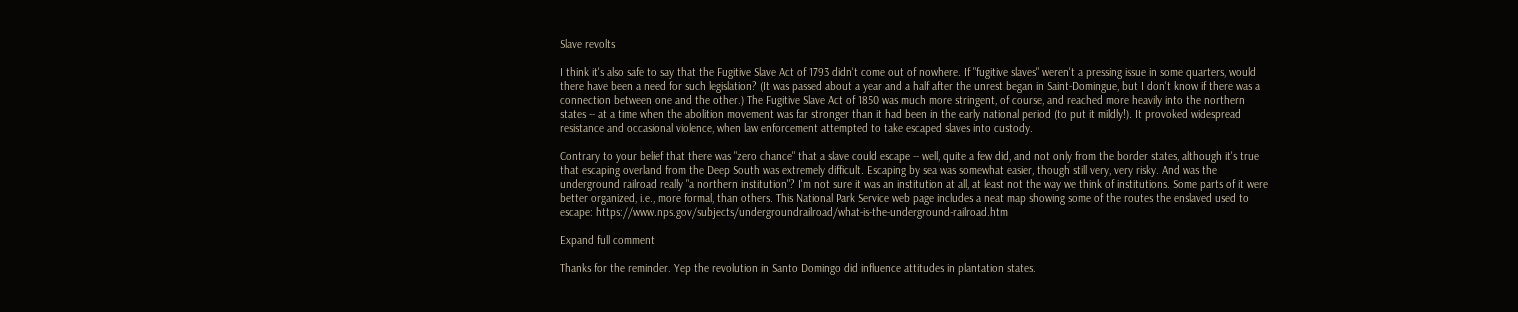Slave revolts

I think it's also safe to say that the Fugitive Slave Act of 1793 didn't come out of nowhere. If "fugitive slaves" weren't a pressing issue in some quarters, would there have been a need for such legislation? (It was passed about a year and a half after the unrest began in Saint-Domingue, but I don't know if there was a connection between one and the other.) The Fugitive Slave Act of 1850 was much more stringent, of course, and reached more heavily into the northern states -- at a time when the abolition movement was far stronger than it had been in the early national period (to put it mildly!). It provoked widespread resistance and occasional violence, when law enforcement attempted to take escaped slaves into custody.

Contrary to your belief that there was "zero chance" that a slave could escape -- well, quite a few did, and not only from the border states, although it's true that escaping overland from the Deep South was extremely difficult. Escaping by sea was somewhat easier, though still very, very risky. And was the underground railroad really "a northern institution"? I'm not sure it was an institution at all, at least not the way we think of institutions. Some parts of it were better organized, i.e., more formal, than others. This National Park Service web page includes a neat map showing some of the routes the enslaved used to escape: https://www.nps.gov/subjects/undergroundrailroad/what-is-the-underground-railroad.htm

Expand full comment

Thanks for the reminder. Yep the revolution in Santo Domingo did influence attitudes in plantation states.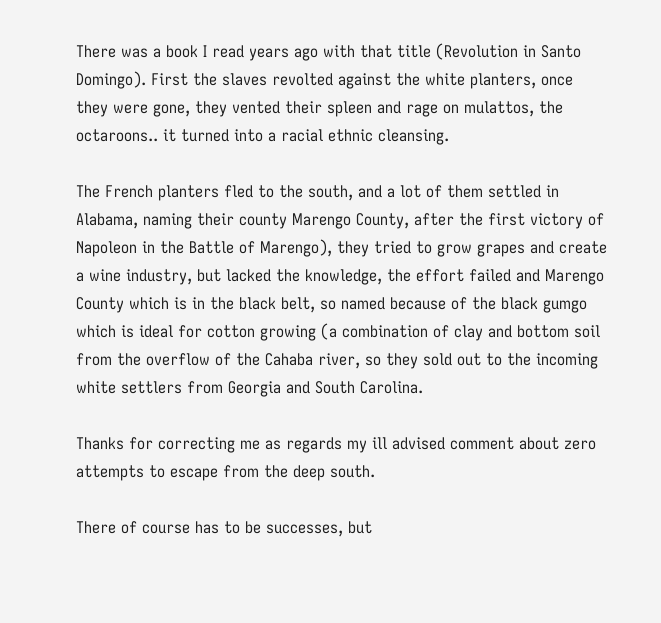There was a book I read years ago with that title (Revolution in Santo Domingo). First the slaves revolted against the white planters, once they were gone, they vented their spleen and rage on mulattos, the octaroons.. it turned into a racial ethnic cleansing.

The French planters fled to the south, and a lot of them settled in Alabama, naming their county Marengo County, after the first victory of Napoleon in the Battle of Marengo), they tried to grow grapes and create a wine industry, but lacked the knowledge, the effort failed and Marengo County which is in the black belt, so named because of the black gumgo which is ideal for cotton growing (a combination of clay and bottom soil from the overflow of the Cahaba river, so they sold out to the incoming white settlers from Georgia and South Carolina.

Thanks for correcting me as regards my ill advised comment about zero attempts to escape from the deep south.

There of course has to be successes, but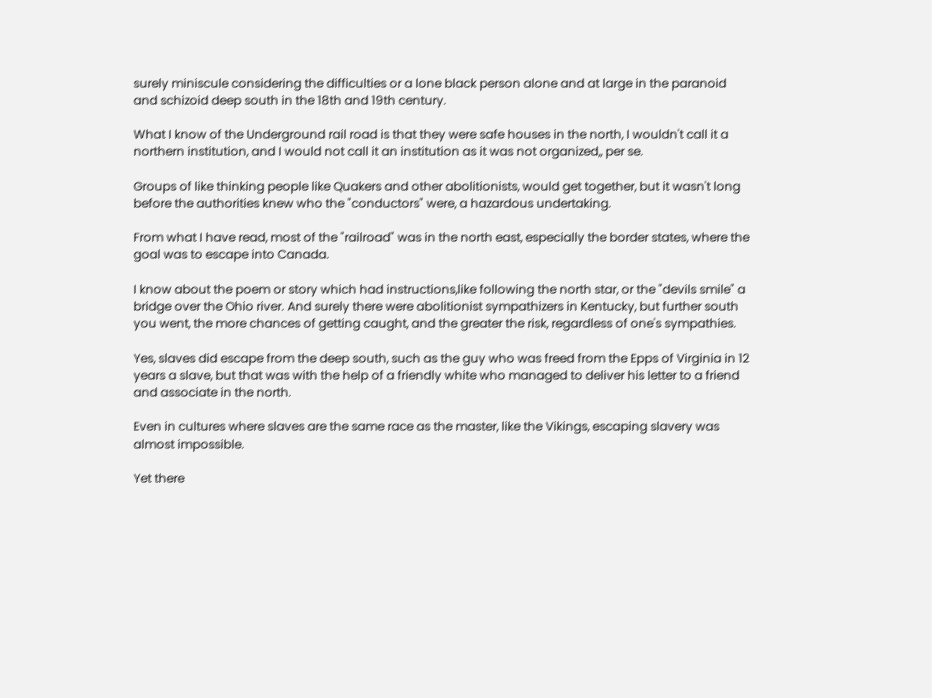surely miniscule considering the difficulties or a lone black person alone and at large in the paranoid and schizoid deep south in the 18th and 19th century.

What I know of the Underground rail road is that they were safe houses in the north, I wouldn't call it a northern institution, and I would not call it an institution as it was not organized,, per se.

Groups of like thinking people like Quakers and other abolitionists, would get together, but it wasn't long before the authorities knew who the "conductors" were, a hazardous undertaking.

From what I have read, most of the "railroad" was in the north east, especially the border states, where the goal was to escape into Canada.

I know about the poem or story which had instructions,like following the north star, or the "devils smile" a bridge over the Ohio river. And surely there were abolitionist sympathizers in Kentucky, but further south you went, the more chances of getting caught, and the greater the risk, regardless of one's sympathies.

Yes, slaves did escape from the deep south, such as the guy who was freed from the Epps of Virginia in 12 years a slave, but that was with the help of a friendly white who managed to deliver his letter to a friend and associate in the north.

Even in cultures where slaves are the same race as the master, like the Vikings, escaping slavery was almost impossible.

Yet there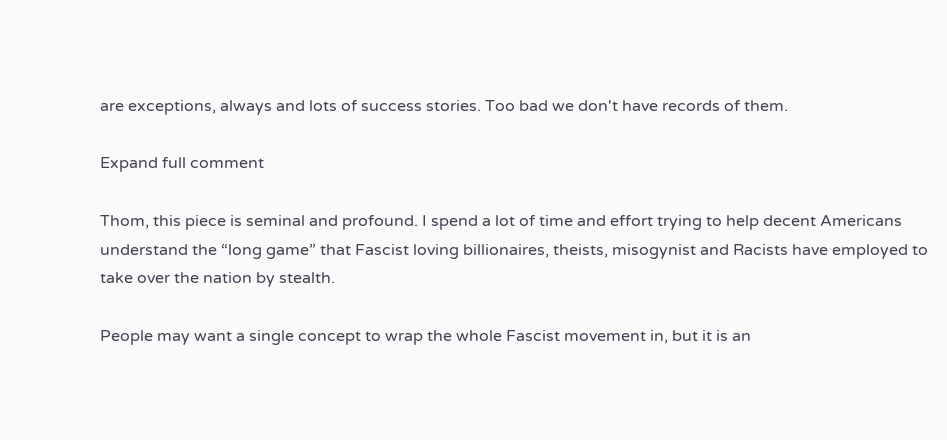are exceptions, always and lots of success stories. Too bad we don't have records of them.

Expand full comment

Thom, this piece is seminal and profound. I spend a lot of time and effort trying to help decent Americans understand the “long game” that Fascist loving billionaires, theists, misogynist and Racists have employed to take over the nation by stealth.

People may want a single concept to wrap the whole Fascist movement in, but it is an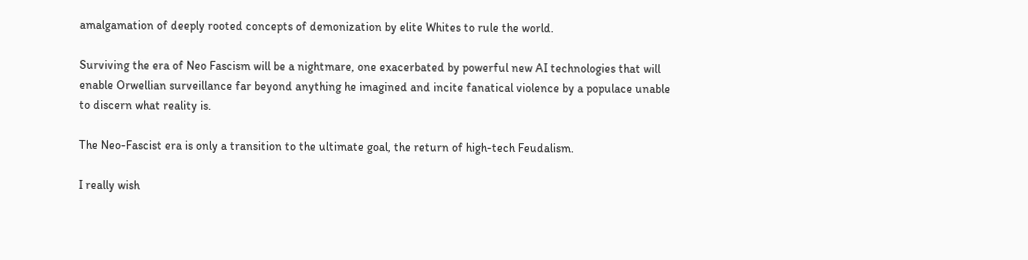amalgamation of deeply rooted concepts of demonization by elite Whites to rule the world.

Surviving the era of Neo Fascism will be a nightmare, one exacerbated by powerful new AI technologies that will enable Orwellian surveillance far beyond anything he imagined and incite fanatical violence by a populace unable to discern what reality is.

The Neo-Fascist era is only a transition to the ultimate goal, the return of high-tech Feudalism.

I really wish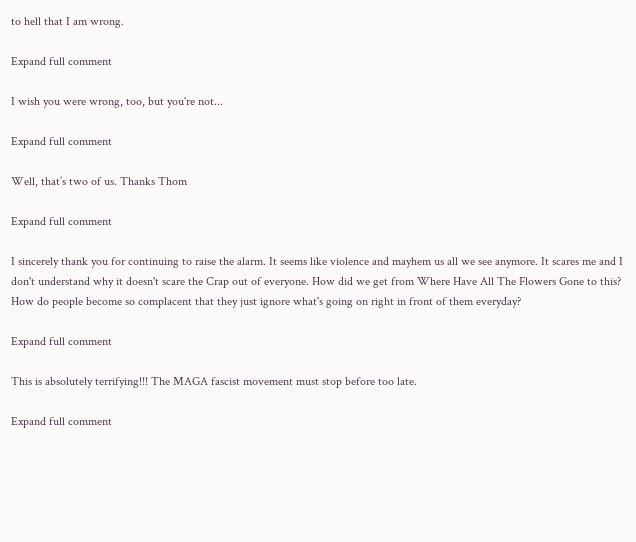to hell that I am wrong.

Expand full comment

I wish you were wrong, too, but you're not...

Expand full comment

Well, that’s two of us. Thanks Thom

Expand full comment

I sincerely thank you for continuing to raise the alarm. It seems like violence and mayhem us all we see anymore. It scares me and I don't understand why it doesn't scare the Crap out of everyone. How did we get from Where Have All The Flowers Gone to this? How do people become so complacent that they just ignore what's going on right in front of them everyday?

Expand full comment

This is absolutely terrifying!!! The MAGA fascist movement must stop before too late.

Expand full comment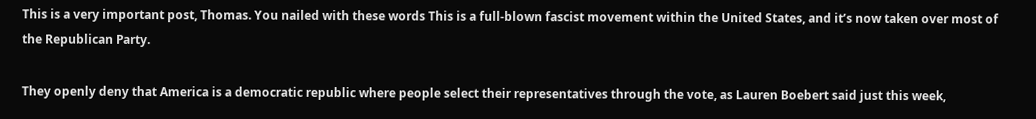This is a very important post, Thomas. You nailed with these words This is a full-blown fascist movement within the United States, and it’s now taken over most of the Republican Party.

They openly deny that America is a democratic republic where people select their representatives through the vote, as Lauren Boebert said just this week,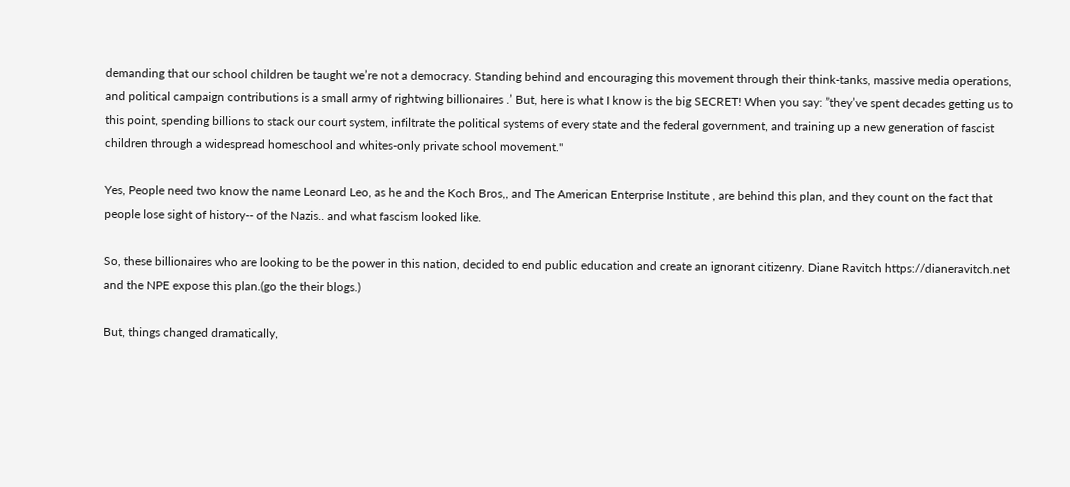demanding that our school children be taught we’re not a democracy. Standing behind and encouraging this movement through their think-tanks, massive media operations, and political campaign contributions is a small army of rightwing billionaires .’ But, here is what I know is the big SECRET! When you say: ”they’ve spent decades getting us to this point, spending billions to stack our court system, infiltrate the political systems of every state and the federal government, and training up a new generation of fascist children through a widespread homeschool and whites-only private school movement."

Yes, People need two know the name Leonard Leo, as he and the Koch Bros,, and The American Enterprise Institute , are behind this plan, and they count on the fact that people lose sight of history-- of the Nazis.. and what fascism looked like.

So, these billionaires who are looking to be the power in this nation, decided to end public education and create an ignorant citizenry. Diane Ravitch https://dianeravitch.net and the NPE expose this plan.(go the their blogs.)

But, things changed dramatically,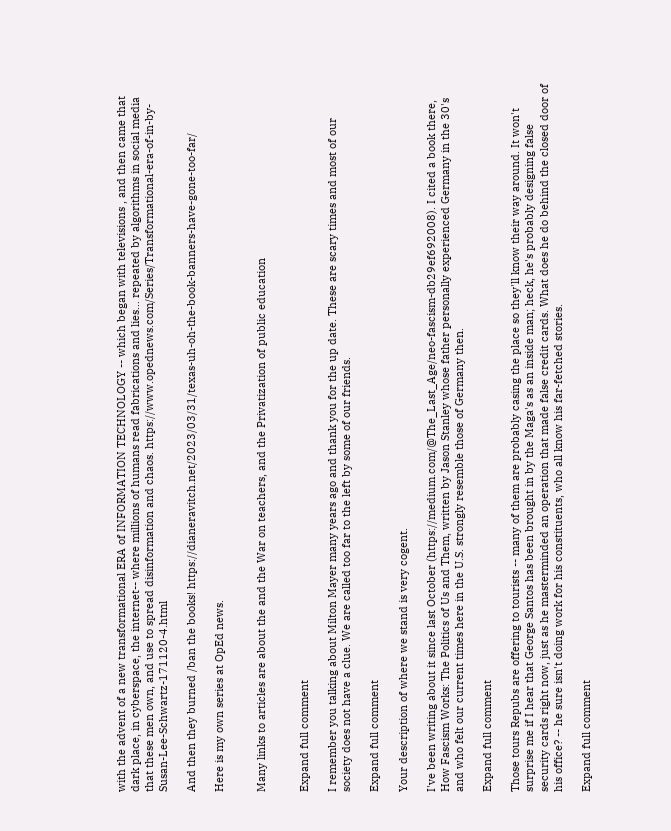with the advent of a new transformational ERA of INFORMATION TECHNOLOGY -- which began with televisions , and then came that dark place, in cyberspace, the internet-- where millions of humans read fabrications and lies… repeated by algorithms in social media that these men own, and use to spread disinformation and chaos. https://www.opednews.com/Series/Transformational-era-of-in-by-Susan-Lee-Schwartz-171120-4.html

And then they burned /ban the books! https://dianeravitch.net/2023/03/31/texas-uh-oh-the-book-banners-have-gone-too-far/

Here is my own series at OpEd news.


Many links to articles are about the and the War on teachers, and the Privatization of public education


Expand full comment

I remember you talking about Milton Mayer many years ago and thank you for the up date. These are scary times and most of our society does not have a clue. We are called too far to the left by some of our friends.

Expand full comment

Your description of where we stand is very cogent.

I've been writing about it since last October (https://medium.com/@The_Last_Age/neo-fascism-db29ef692008). I cited a book there, How Fascism Works: The Politics of Us and Them, written by Jason Stanley whose father personally experienced Germany in the 30's and who felt our current times here in the U.S. strongly resemble those of Germany then.

Expand full comment

Those tours Repubs are offering to tourists -- many of them are probably casing the place so they'll know their way around. It won't surprise me if I hear that George Santos has been brought in by the Maga's as an inside man; heck, he's probably designing false security cards right now, just as he masterminded an operation that made false credit cards. What does he do behind the closed door of his office? -- he sure isn't doing work for his constituents, who all know his far-fetched stories.

Expand full comment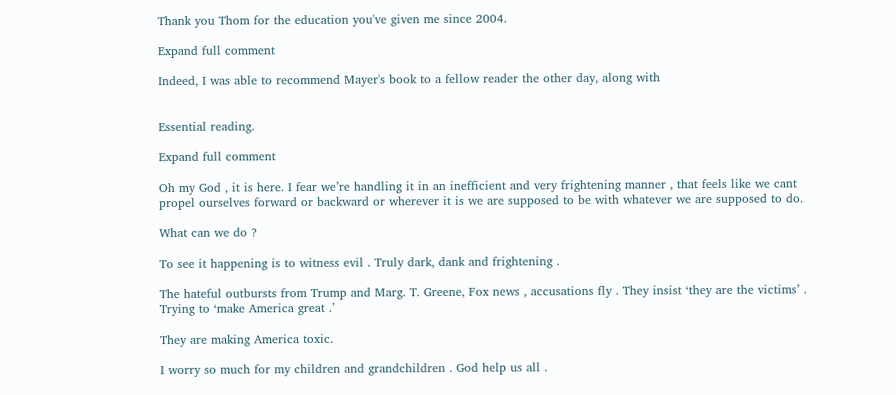Thank you Thom for the education you've given me since 2004.

Expand full comment

Indeed, I was able to recommend Mayer's book to a fellow reader the other day, along with


Essential reading.

Expand full comment

Oh my God , it is here. I fear we’re handling it in an inefficient and very frightening manner , that feels like we cant propel ourselves forward or backward or wherever it is we are supposed to be with whatever we are supposed to do.

What can we do ?

To see it happening is to witness evil . Truly dark, dank and frightening .

The hateful outbursts from Trump and Marg. T. Greene, Fox news , accusations fly . They insist ‘they are the victims’ . Trying to ‘make America great .’

They are making America toxic.

I worry so much for my children and grandchildren . God help us all .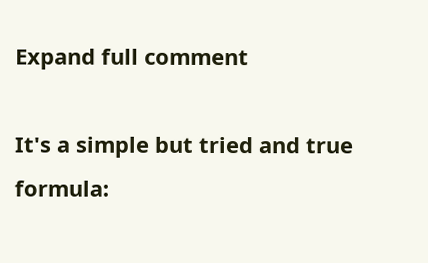Expand full comment

It's a simple but tried and true formula: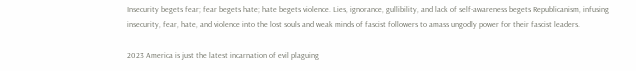Insecurity begets fear; fear begets hate; hate begets violence. Lies, ignorance, gullibility, and lack of self-awareness begets Republicanism, infusing insecurity, fear, hate, and violence into the lost souls and weak minds of fascist followers to amass ungodly power for their fascist leaders.

2023 America is just the latest incarnation of evil plaguing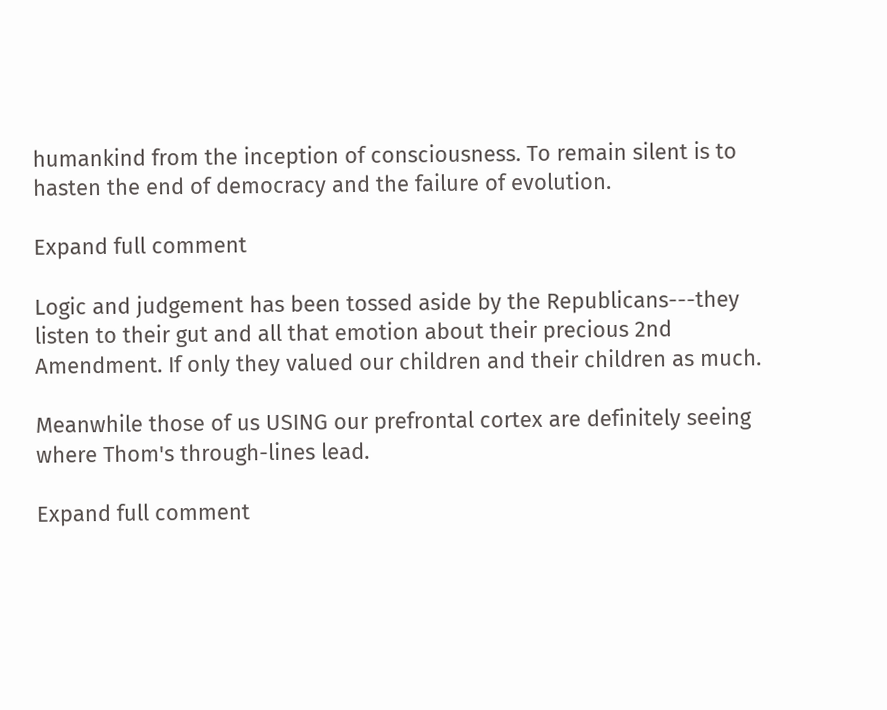humankind from the inception of consciousness. To remain silent is to hasten the end of democracy and the failure of evolution.

Expand full comment

Logic and judgement has been tossed aside by the Republicans---they listen to their gut and all that emotion about their precious 2nd Amendment. If only they valued our children and their children as much.

Meanwhile those of us USING our prefrontal cortex are definitely seeing where Thom's through-lines lead.

Expand full comment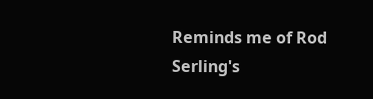Reminds me of Rod Serling's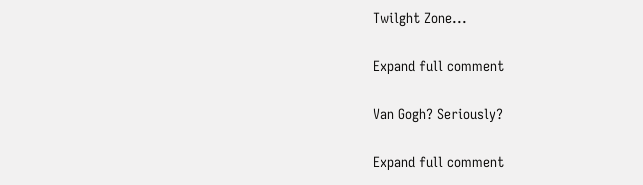Twilght Zone...

Expand full comment

Van Gogh? Seriously?

Expand full comment